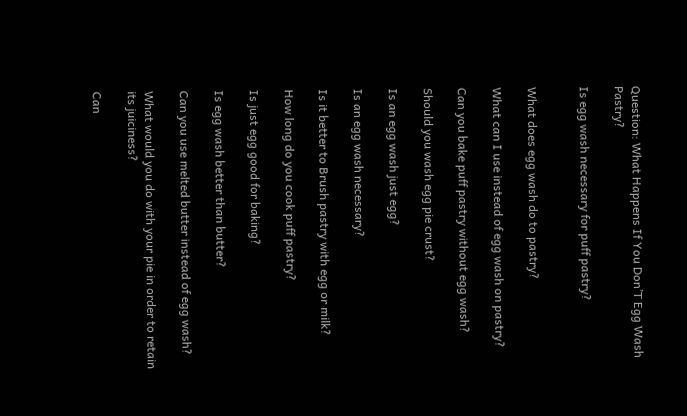Question: What Happens If You Don’T Egg Wash Pastry?

Is egg wash necessary for puff pastry?


What does egg wash do to pastry?

What can I use instead of egg wash on pastry?

Can you bake puff pastry without egg wash?

Should you wash egg pie crust?

Is an egg wash just egg?

Is an egg wash necessary?

Is it better to Brush pastry with egg or milk?

How long do you cook puff pastry?

Is just egg good for baking?

Is egg wash better than butter?

Can you use melted butter instead of egg wash?

What would you do with your pie in order to retain its juiciness?

Can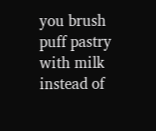you brush puff pastry with milk instead of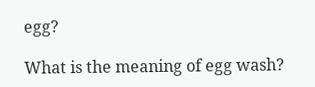egg?

What is the meaning of egg wash?